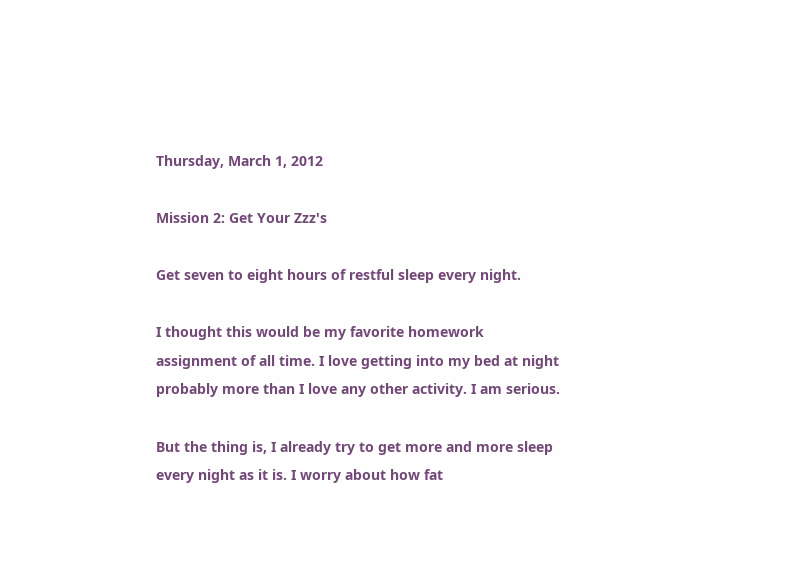Thursday, March 1, 2012

Mission 2: Get Your Zzz's

Get seven to eight hours of restful sleep every night.

I thought this would be my favorite homework assignment of all time. I love getting into my bed at night probably more than I love any other activity. I am serious.

But the thing is, I already try to get more and more sleep every night as it is. I worry about how fat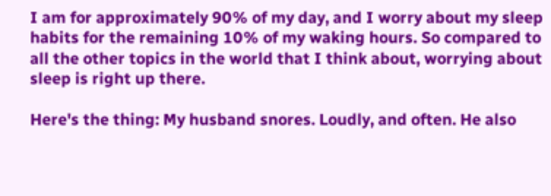I am for approximately 90% of my day, and I worry about my sleep habits for the remaining 10% of my waking hours. So compared to all the other topics in the world that I think about, worrying about sleep is right up there.

Here's the thing: My husband snores. Loudly, and often. He also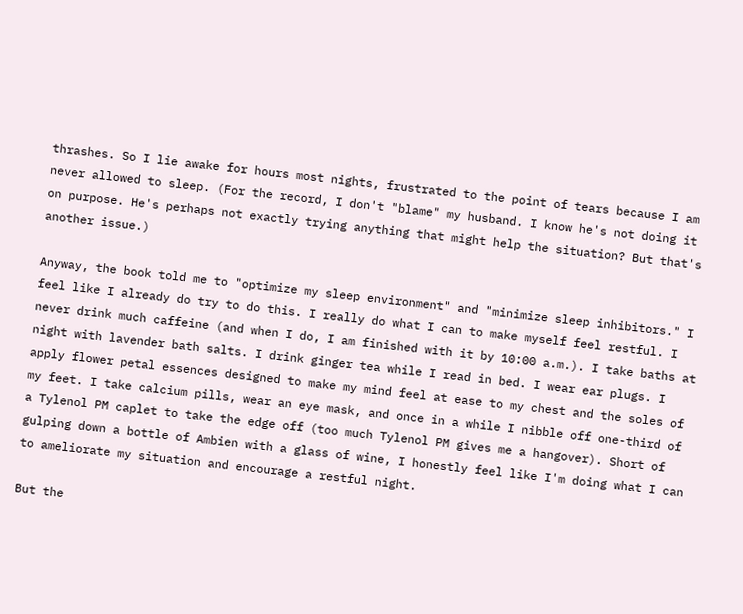thrashes. So I lie awake for hours most nights, frustrated to the point of tears because I am never allowed to sleep. (For the record, I don't "blame" my husband. I know he's not doing it on purpose. He's perhaps not exactly trying anything that might help the situation? But that's another issue.)

Anyway, the book told me to "optimize my sleep environment" and "minimize sleep inhibitors." I feel like I already do try to do this. I really do what I can to make myself feel restful. I never drink much caffeine (and when I do, I am finished with it by 10:00 a.m.). I take baths at night with lavender bath salts. I drink ginger tea while I read in bed. I wear ear plugs. I apply flower petal essences designed to make my mind feel at ease to my chest and the soles of my feet. I take calcium pills, wear an eye mask, and once in a while I nibble off one-third of a Tylenol PM caplet to take the edge off (too much Tylenol PM gives me a hangover). Short of gulping down a bottle of Ambien with a glass of wine, I honestly feel like I'm doing what I can to ameliorate my situation and encourage a restful night.

But the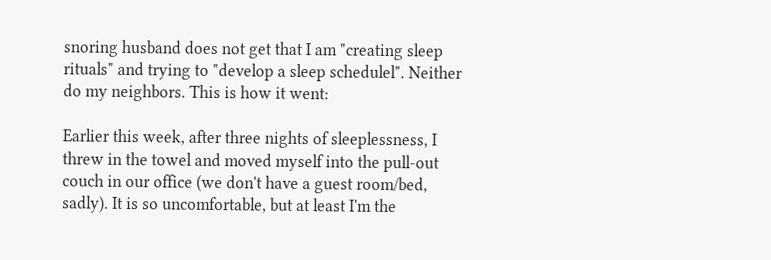snoring husband does not get that I am "creating sleep rituals" and trying to "develop a sleep schedulel". Neither do my neighbors. This is how it went:

Earlier this week, after three nights of sleeplessness, I threw in the towel and moved myself into the pull-out couch in our office (we don't have a guest room/bed, sadly). It is so uncomfortable, but at least I'm the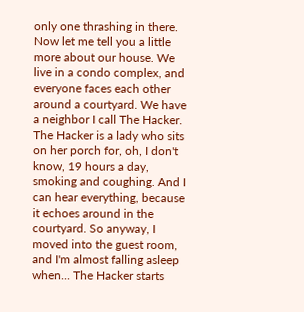only one thrashing in there. Now let me tell you a little more about our house. We live in a condo complex, and everyone faces each other around a courtyard. We have a neighbor I call The Hacker. The Hacker is a lady who sits on her porch for, oh, I don't know, 19 hours a day, smoking and coughing. And I can hear everything, because it echoes around in the courtyard. So anyway, I moved into the guest room, and I'm almost falling asleep when... The Hacker starts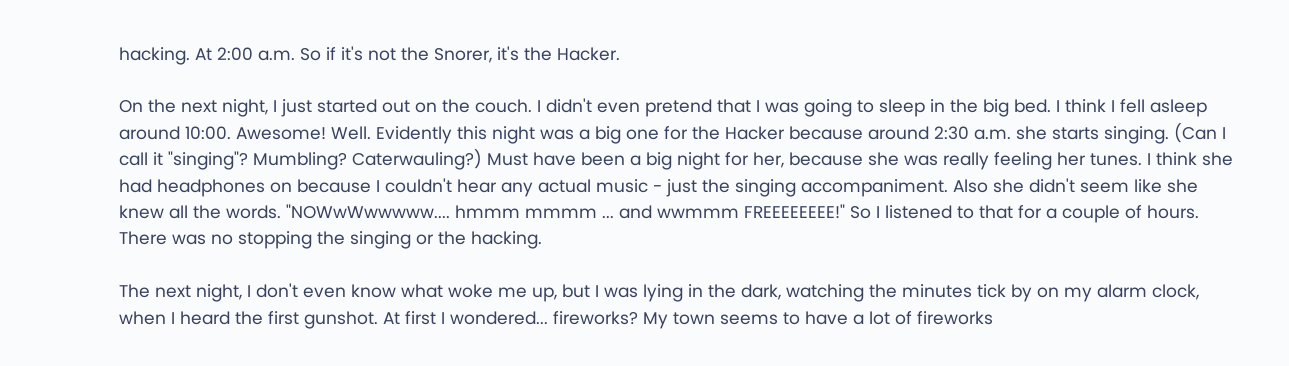hacking. At 2:00 a.m. So if it's not the Snorer, it's the Hacker.

On the next night, I just started out on the couch. I didn't even pretend that I was going to sleep in the big bed. I think I fell asleep around 10:00. Awesome! Well. Evidently this night was a big one for the Hacker because around 2:30 a.m. she starts singing. (Can I call it "singing"? Mumbling? Caterwauling?) Must have been a big night for her, because she was really feeling her tunes. I think she had headphones on because I couldn't hear any actual music - just the singing accompaniment. Also she didn't seem like she knew all the words. "NOWwWwwwww.... hmmm mmmm ... and wwmmm FREEEEEEEE!" So I listened to that for a couple of hours. There was no stopping the singing or the hacking.

The next night, I don't even know what woke me up, but I was lying in the dark, watching the minutes tick by on my alarm clock, when I heard the first gunshot. At first I wondered... fireworks? My town seems to have a lot of fireworks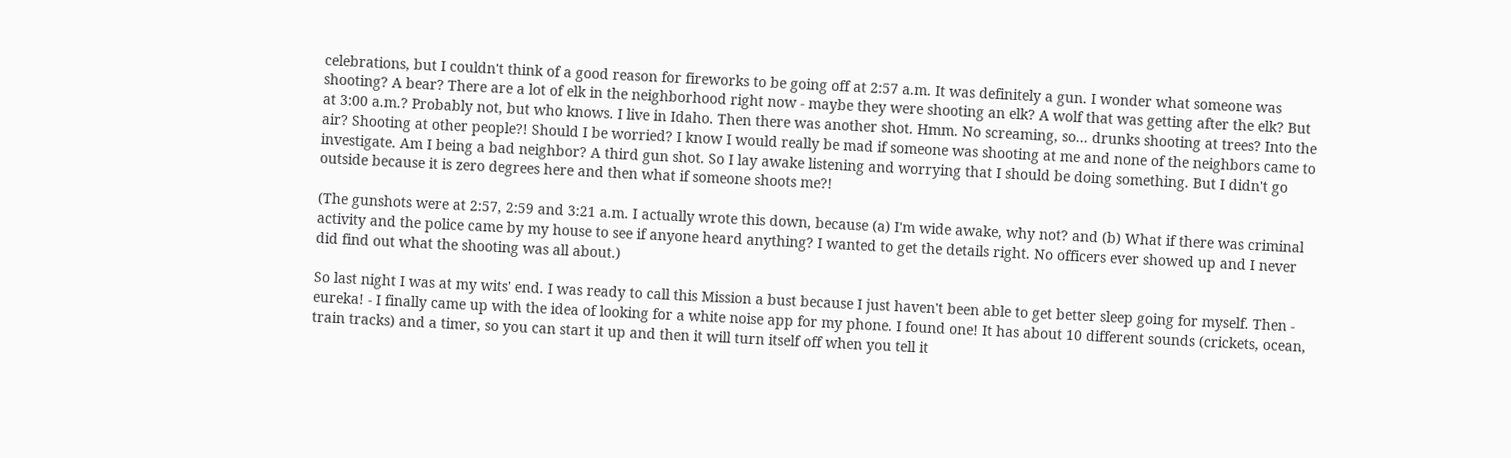celebrations, but I couldn't think of a good reason for fireworks to be going off at 2:57 a.m. It was definitely a gun. I wonder what someone was shooting? A bear? There are a lot of elk in the neighborhood right now - maybe they were shooting an elk? A wolf that was getting after the elk? But at 3:00 a.m.? Probably not, but who knows. I live in Idaho. Then there was another shot. Hmm. No screaming, so... drunks shooting at trees? Into the air? Shooting at other people?! Should I be worried? I know I would really be mad if someone was shooting at me and none of the neighbors came to investigate. Am I being a bad neighbor? A third gun shot. So I lay awake listening and worrying that I should be doing something. But I didn't go outside because it is zero degrees here and then what if someone shoots me?!

(The gunshots were at 2:57, 2:59 and 3:21 a.m. I actually wrote this down, because (a) I'm wide awake, why not? and (b) What if there was criminal activity and the police came by my house to see if anyone heard anything? I wanted to get the details right. No officers ever showed up and I never did find out what the shooting was all about.)

So last night I was at my wits' end. I was ready to call this Mission a bust because I just haven't been able to get better sleep going for myself. Then - eureka! - I finally came up with the idea of looking for a white noise app for my phone. I found one! It has about 10 different sounds (crickets, ocean, train tracks) and a timer, so you can start it up and then it will turn itself off when you tell it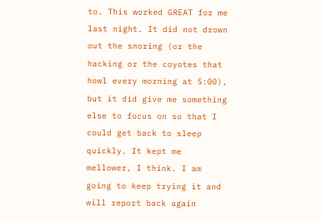to. This worked GREAT for me last night. It did not drown out the snoring (or the hacking or the coyotes that howl every morning at 5:00), but it did give me something else to focus on so that I could get back to sleep quickly. It kept me mellower, I think. I am going to keep trying it and will report back again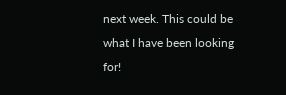next week. This could be what I have been looking for!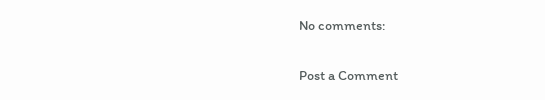No comments:

Post a Comment